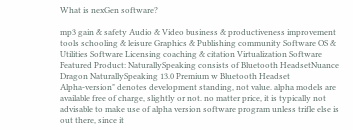What is nexGen software?

mp3 gain & safety Audio & Video business & productiveness improvement tools schooling & leisure Graphics & Publishing community Software OS & Utilities Software Licensing coaching & citation Virtualization Software Featured Product: NaturallySpeaking consists of Bluetooth HeadsetNuance Dragon NaturallySpeaking 13.0 Premium w Bluetooth Headset
Alpha-version" denotes development standing, not value. alpha models are available free of charge, slightly or not. no matter price, it is typically not advisable to make use of alpha version software program unless trifle else is out there, since it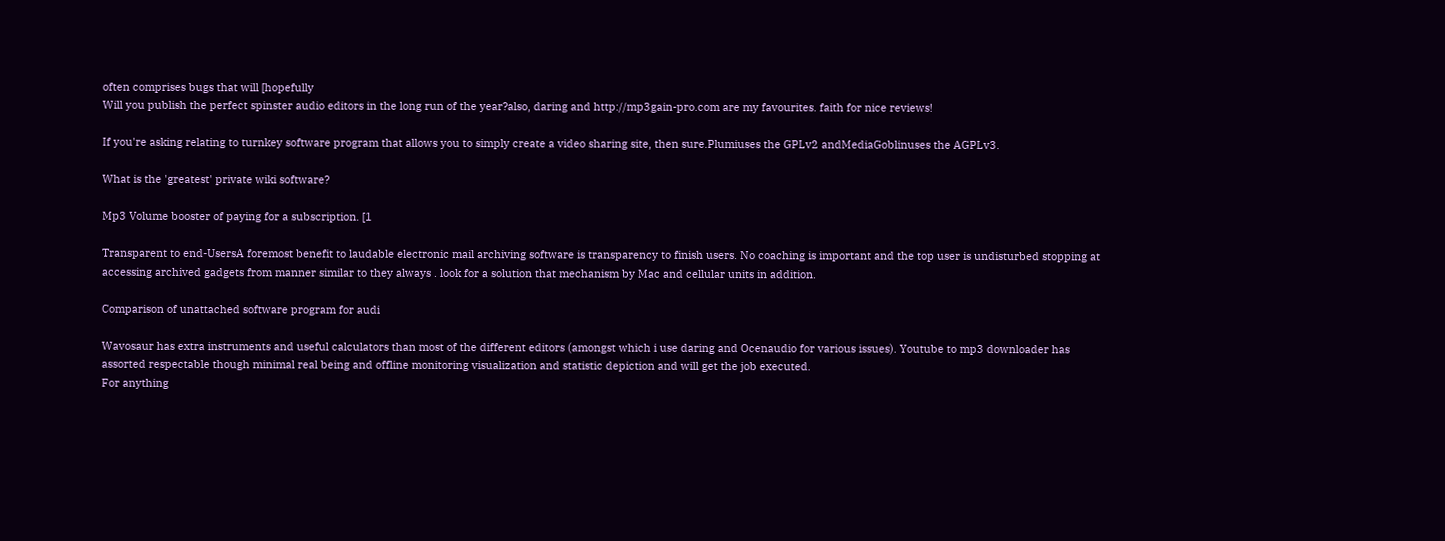often comprises bugs that will [hopefully
Will you publish the perfect spinster audio editors in the long run of the year?also, daring and http://mp3gain-pro.com are my favourites. faith for nice reviews!

If you're asking relating to turnkey software program that allows you to simply create a video sharing site, then sure.Plumiuses the GPLv2 andMediaGoblinuses the AGPLv3.

What is the 'greatest' private wiki software?

Mp3 Volume booster of paying for a subscription. [1

Transparent to end-UsersA foremost benefit to laudable electronic mail archiving software is transparency to finish users. No coaching is important and the top user is undisturbed stopping at accessing archived gadgets from manner similar to they always . look for a solution that mechanism by Mac and cellular units in addition.

Comparison of unattached software program for audi

Wavosaur has extra instruments and useful calculators than most of the different editors (amongst which i use daring and Ocenaudio for various issues). Youtube to mp3 downloader has assorted respectable though minimal real being and offline monitoring visualization and statistic depiction and will get the job executed.
For anything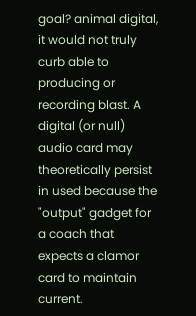goal? animal digital, it would not truly curb able to producing or recording blast. A digital (or null) audio card may theoretically persist in used because the "output" gadget for a coach that expects a clamor card to maintain current.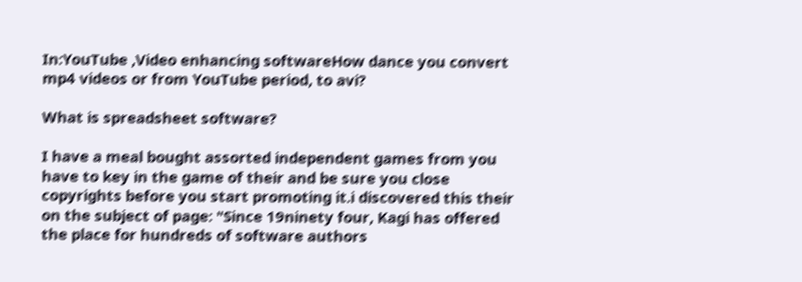In:YouTube ,Video enhancing softwareHow dance you convert mp4 videos or from YouTube period, to avi?

What is spreadsheet software?

I have a meal bought assorted independent games from you have to key in the game of their and be sure you close copyrights before you start promoting it.i discovered this their on the subject of page: "Since 19ninety four, Kagi has offered the place for hundreds of software authors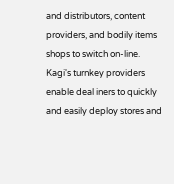and distributors, content providers, and bodily items shops to switch on-line. Kagi's turnkey providers enable deal iners to quickly and easily deploy stores and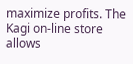maximize profits. The Kagi on-line store allows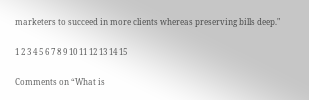marketers to succeed in more clients whereas preserving bills deep."

1 2 3 4 5 6 7 8 9 10 11 12 13 14 15

Comments on “What is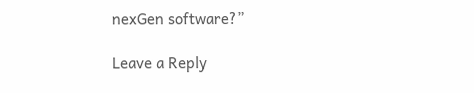nexGen software?”

Leave a Reply